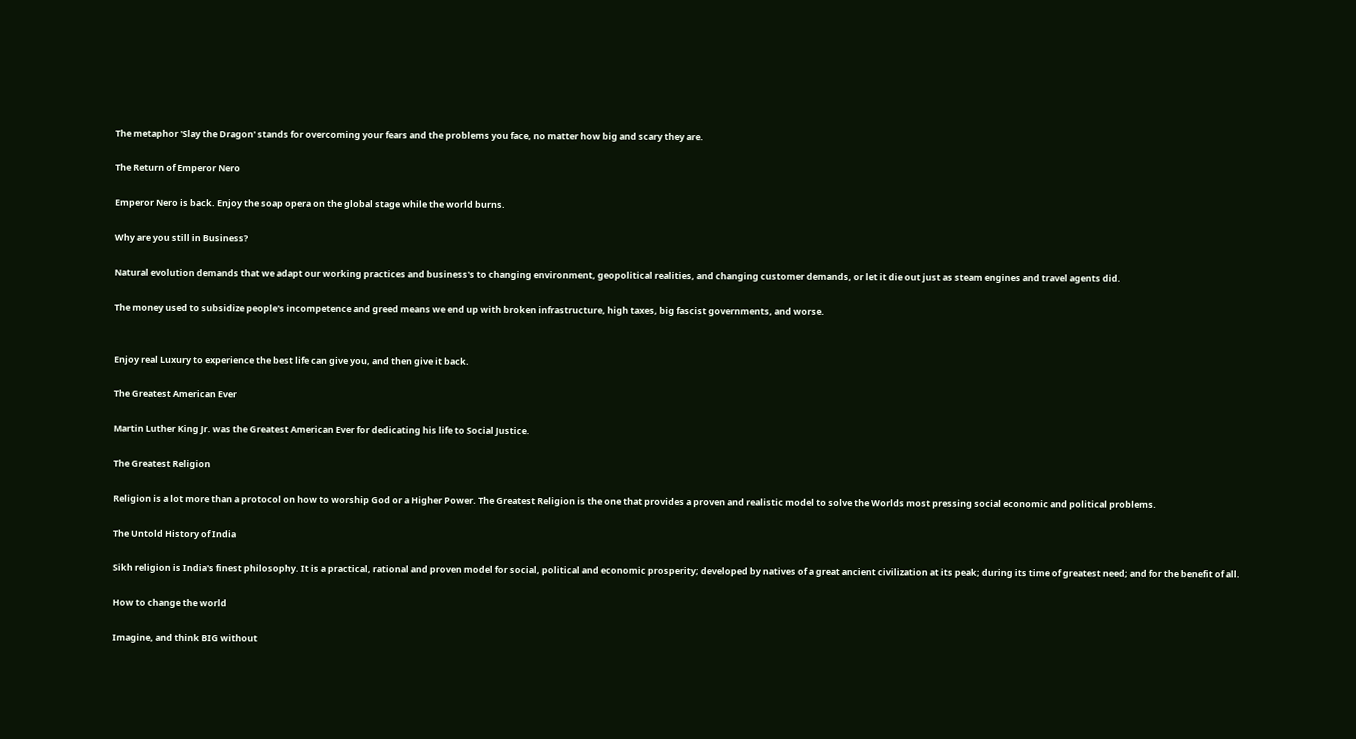The metaphor 'Slay the Dragon' stands for overcoming your fears and the problems you face, no matter how big and scary they are.

The Return of Emperor Nero

Emperor Nero is back. Enjoy the soap opera on the global stage while the world burns.

Why are you still in Business?

Natural evolution demands that we adapt our working practices and business's to changing environment, geopolitical realities, and changing customer demands, or let it die out just as steam engines and travel agents did.

The money used to subsidize people's incompetence and greed means we end up with broken infrastructure, high taxes, big fascist governments, and worse.


Enjoy real Luxury to experience the best life can give you, and then give it back.

The Greatest American Ever

Martin Luther King Jr. was the Greatest American Ever for dedicating his life to Social Justice.

The Greatest Religion

Religion is a lot more than a protocol on how to worship God or a Higher Power. The Greatest Religion is the one that provides a proven and realistic model to solve the Worlds most pressing social economic and political problems.

The Untold History of India

Sikh religion is India's finest philosophy. It is a practical, rational and proven model for social, political and economic prosperity; developed by natives of a great ancient civilization at its peak; during its time of greatest need; and for the benefit of all.

How to change the world

Imagine, and think BIG without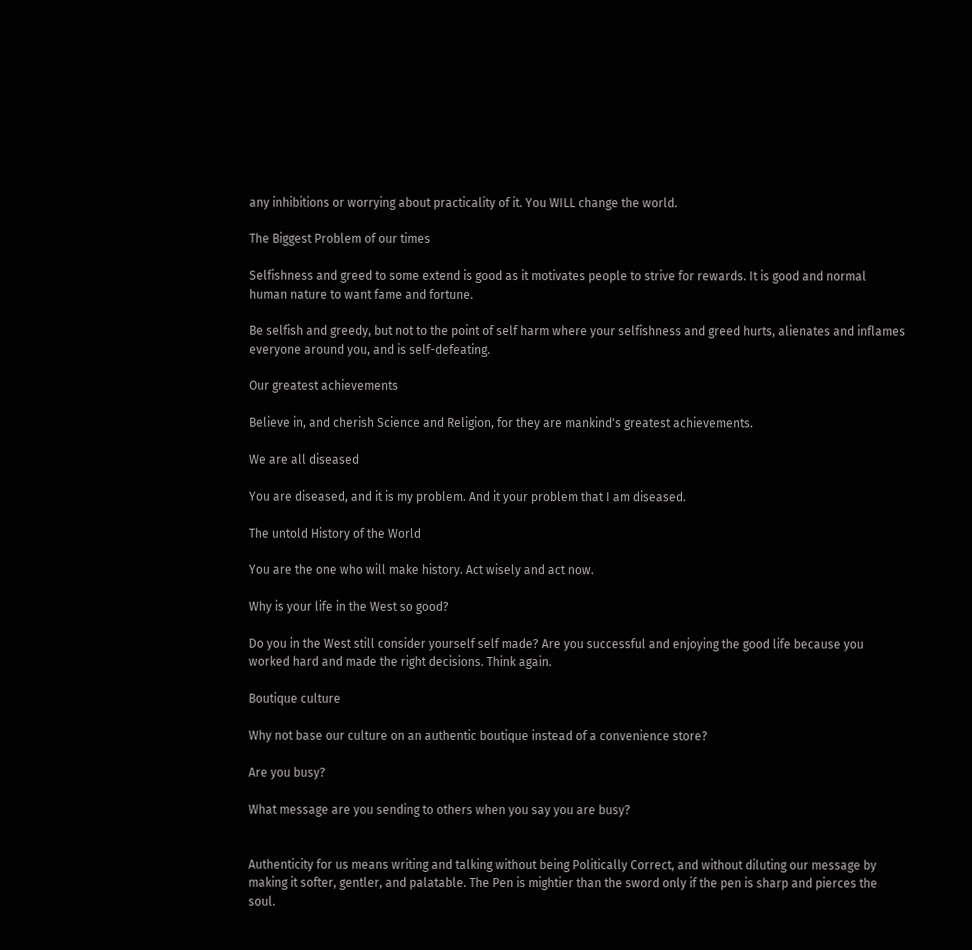any inhibitions or worrying about practicality of it. You WILL change the world.

The Biggest Problem of our times

Selfishness and greed to some extend is good as it motivates people to strive for rewards. It is good and normal human nature to want fame and fortune.

Be selfish and greedy, but not to the point of self harm where your selfishness and greed hurts, alienates and inflames everyone around you, and is self-defeating.

Our greatest achievements

Believe in, and cherish Science and Religion, for they are mankind's greatest achievements.

We are all diseased

You are diseased, and it is my problem. And it your problem that I am diseased.

The untold History of the World

You are the one who will make history. Act wisely and act now.

Why is your life in the West so good?

Do you in the West still consider yourself self made? Are you successful and enjoying the good life because you worked hard and made the right decisions. Think again.

Boutique culture

Why not base our culture on an authentic boutique instead of a convenience store?

Are you busy?

What message are you sending to others when you say you are busy?


Authenticity for us means writing and talking without being Politically Correct, and without diluting our message by making it softer, gentler, and palatable. The Pen is mightier than the sword only if the pen is sharp and pierces the soul.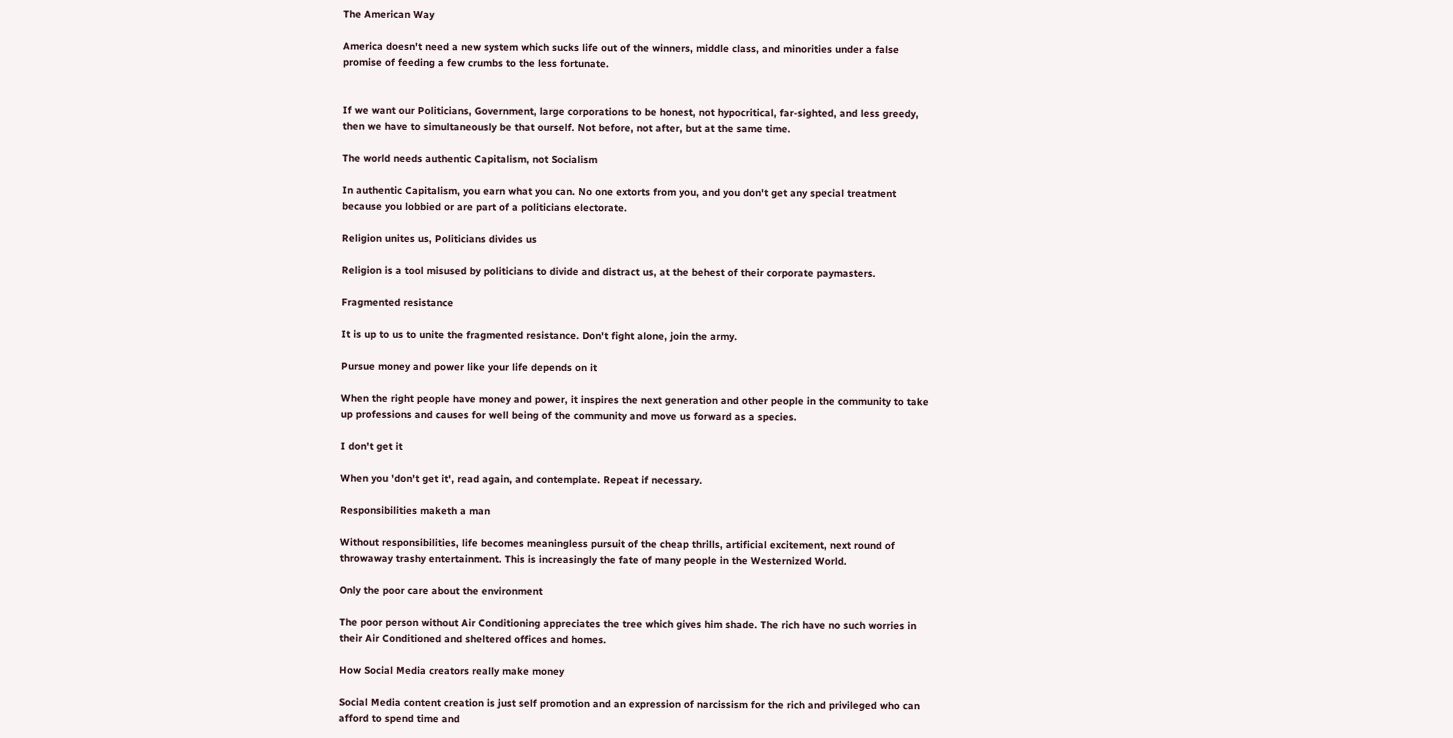The American Way

America doesn't need a new system which sucks life out of the winners, middle class, and minorities under a false promise of feeding a few crumbs to the less fortunate.


If we want our Politicians, Government, large corporations to be honest, not hypocritical, far-sighted, and less greedy, then we have to simultaneously be that ourself. Not before, not after, but at the same time.

The world needs authentic Capitalism, not Socialism

In authentic Capitalism, you earn what you can. No one extorts from you, and you don't get any special treatment because you lobbied or are part of a politicians electorate.

Religion unites us, Politicians divides us

Religion is a tool misused by politicians to divide and distract us, at the behest of their corporate paymasters.

Fragmented resistance

It is up to us to unite the fragmented resistance. Don't fight alone, join the army.

Pursue money and power like your life depends on it

When the right people have money and power, it inspires the next generation and other people in the community to take up professions and causes for well being of the community and move us forward as a species.

I don't get it

When you 'don't get it', read again, and contemplate. Repeat if necessary.

Responsibilities maketh a man

Without responsibilities, life becomes meaningless pursuit of the cheap thrills, artificial excitement, next round of throwaway trashy entertainment. This is increasingly the fate of many people in the Westernized World.

Only the poor care about the environment

The poor person without Air Conditioning appreciates the tree which gives him shade. The rich have no such worries in their Air Conditioned and sheltered offices and homes.

How Social Media creators really make money

Social Media content creation is just self promotion and an expression of narcissism for the rich and privileged who can afford to spend time and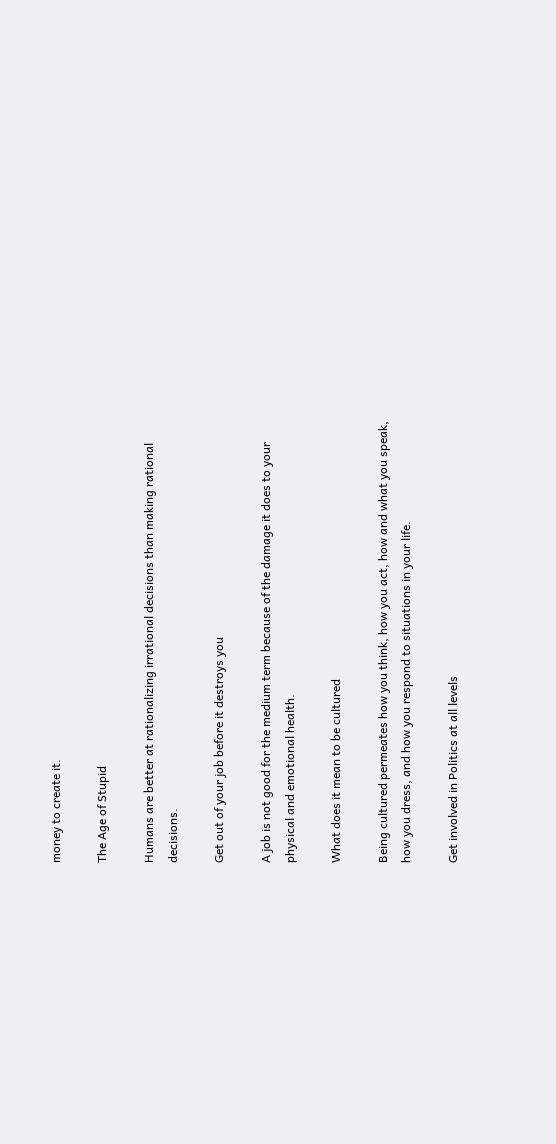money to create it.

The Age of Stupid

Humans are better at rationalizing irrational decisions than making rational decisions.

Get out of your job before it destroys you

A job is not good for the medium term because of the damage it does to your physical and emotional health.

What does it mean to be cultured

Being cultured permeates how you think, how you act, how and what you speak, how you dress, and how you respond to situations in your life.

Get involved in Politics at all levels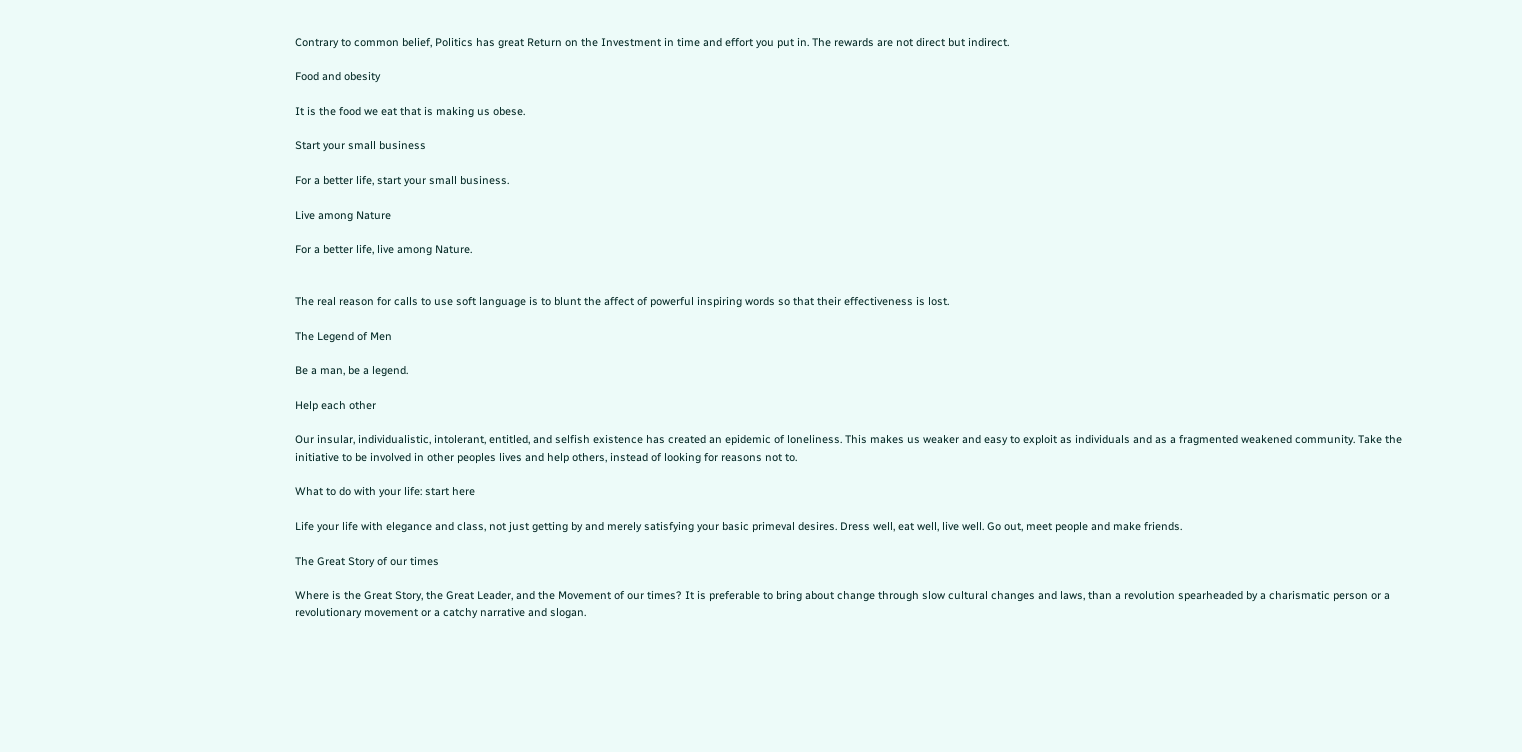Contrary to common belief, Politics has great Return on the Investment in time and effort you put in. The rewards are not direct but indirect.

Food and obesity

It is the food we eat that is making us obese.

Start your small business

For a better life, start your small business.

Live among Nature

For a better life, live among Nature.


The real reason for calls to use soft language is to blunt the affect of powerful inspiring words so that their effectiveness is lost.

The Legend of Men

Be a man, be a legend.

Help each other

Our insular, individualistic, intolerant, entitled, and selfish existence has created an epidemic of loneliness. This makes us weaker and easy to exploit as individuals and as a fragmented weakened community. Take the initiative to be involved in other peoples lives and help others, instead of looking for reasons not to.

What to do with your life: start here

Life your life with elegance and class, not just getting by and merely satisfying your basic primeval desires. Dress well, eat well, live well. Go out, meet people and make friends.

The Great Story of our times

Where is the Great Story, the Great Leader, and the Movement of our times? It is preferable to bring about change through slow cultural changes and laws, than a revolution spearheaded by a charismatic person or a revolutionary movement or a catchy narrative and slogan.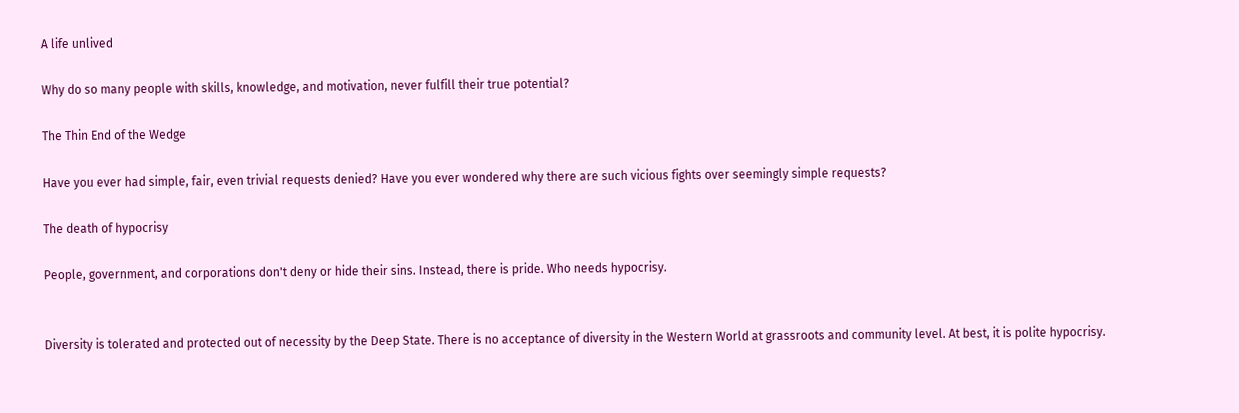A life unlived

Why do so many people with skills, knowledge, and motivation, never fulfill their true potential?

The Thin End of the Wedge

Have you ever had simple, fair, even trivial requests denied? Have you ever wondered why there are such vicious fights over seemingly simple requests?

The death of hypocrisy

People, government, and corporations don't deny or hide their sins. Instead, there is pride. Who needs hypocrisy.


Diversity is tolerated and protected out of necessity by the Deep State. There is no acceptance of diversity in the Western World at grassroots and community level. At best, it is polite hypocrisy.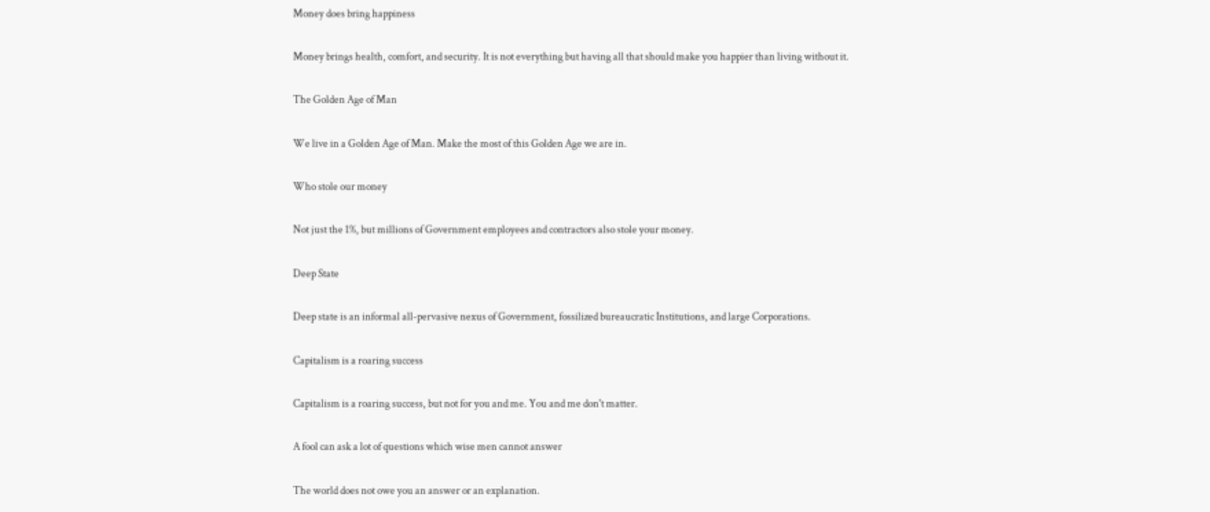Money does bring happiness

Money brings health, comfort, and security. It is not everything but having all that should make you happier than living without it.

The Golden Age of Man

We live in a Golden Age of Man. Make the most of this Golden Age we are in.

Who stole our money

Not just the 1%, but millions of Government employees and contractors also stole your money.

Deep State

Deep state is an informal all-pervasive nexus of Government, fossilized bureaucratic Institutions, and large Corporations.

Capitalism is a roaring success

Capitalism is a roaring success, but not for you and me. You and me don't matter.

A fool can ask a lot of questions which wise men cannot answer

The world does not owe you an answer or an explanation.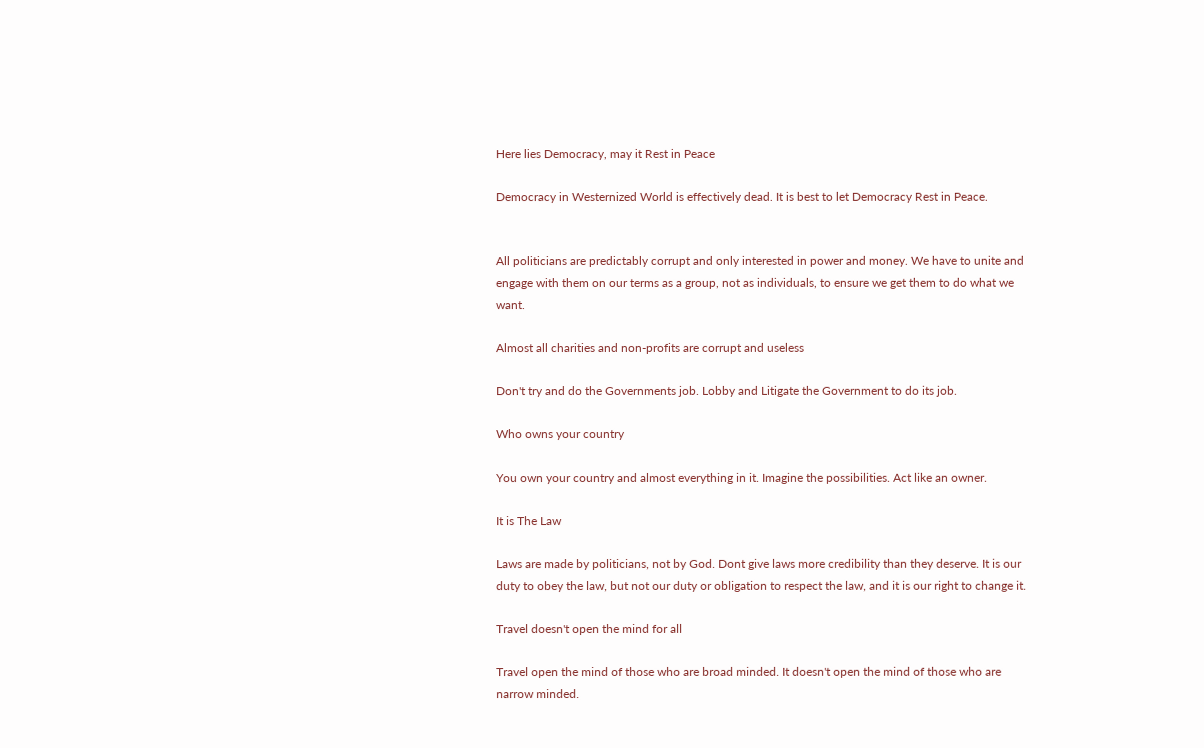Here lies Democracy, may it Rest in Peace

Democracy in Westernized World is effectively dead. It is best to let Democracy Rest in Peace.


All politicians are predictably corrupt and only interested in power and money. We have to unite and engage with them on our terms as a group, not as individuals, to ensure we get them to do what we want.

Almost all charities and non-profits are corrupt and useless

Don't try and do the Governments job. Lobby and Litigate the Government to do its job.

Who owns your country

You own your country and almost everything in it. Imagine the possibilities. Act like an owner.

It is The Law

Laws are made by politicians, not by God. Dont give laws more credibility than they deserve. It is our duty to obey the law, but not our duty or obligation to respect the law, and it is our right to change it.

Travel doesn't open the mind for all

Travel open the mind of those who are broad minded. It doesn't open the mind of those who are narrow minded.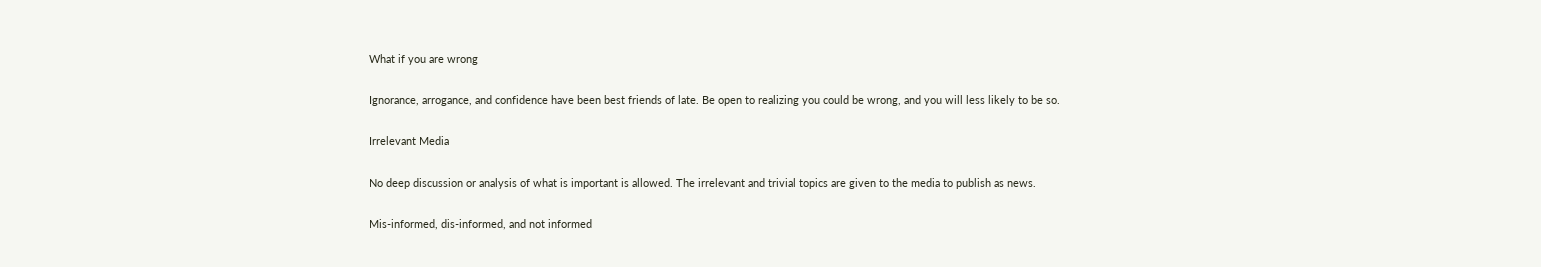What if you are wrong

Ignorance, arrogance, and confidence have been best friends of late. Be open to realizing you could be wrong, and you will less likely to be so.

Irrelevant Media

No deep discussion or analysis of what is important is allowed. The irrelevant and trivial topics are given to the media to publish as news.

Mis-informed, dis-informed, and not informed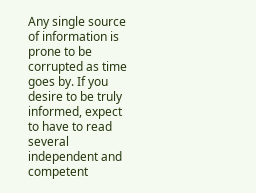Any single source of information is prone to be corrupted as time goes by. If you desire to be truly informed, expect to have to read several independent and competent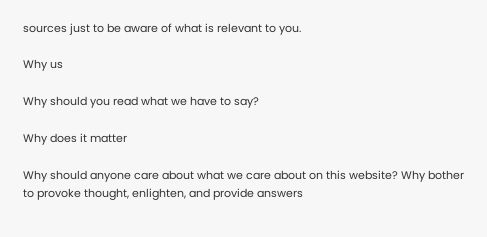sources just to be aware of what is relevant to you.

Why us

Why should you read what we have to say?

Why does it matter

Why should anyone care about what we care about on this website? Why bother to provoke thought, enlighten, and provide answers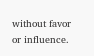without favor or influence.